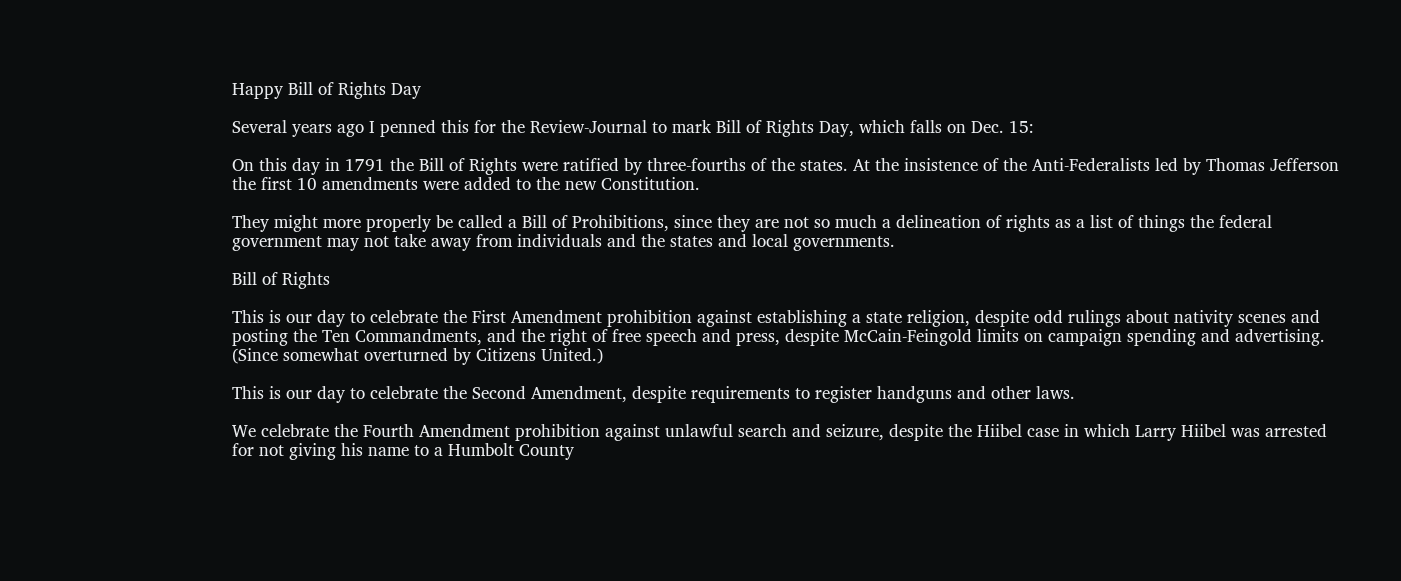Happy Bill of Rights Day

Several years ago I penned this for the Review-Journal to mark Bill of Rights Day, which falls on Dec. 15:

On this day in 1791 the Bill of Rights were ratified by three-fourths of the states. At the insistence of the Anti-Federalists led by Thomas Jefferson the first 10 amendments were added to the new Constitution.

They might more properly be called a Bill of Prohibitions, since they are not so much a delineation of rights as a list of things the federal government may not take away from individuals and the states and local governments.

Bill of Rights

This is our day to celebrate the First Amendment prohibition against establishing a state religion, despite odd rulings about nativity scenes and posting the Ten Commandments, and the right of free speech and press, despite McCain-Feingold limits on campaign spending and advertising. (Since somewhat overturned by Citizens United.)

This is our day to celebrate the Second Amendment, despite requirements to register handguns and other laws.

We celebrate the Fourth Amendment prohibition against unlawful search and seizure, despite the Hiibel case in which Larry Hiibel was arrested for not giving his name to a Humbolt County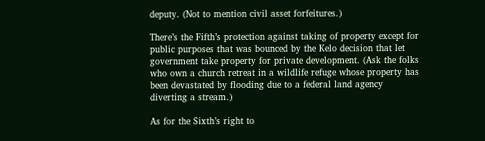deputy. (Not to mention civil asset forfeitures.)

There’s the Fifth’s protection against taking of property except for public purposes that was bounced by the Kelo decision that let government take property for private development. (Ask the folks who own a church retreat in a wildlife refuge whose property has been devastated by flooding due to a federal land agency diverting a stream.)

As for the Sixth’s right to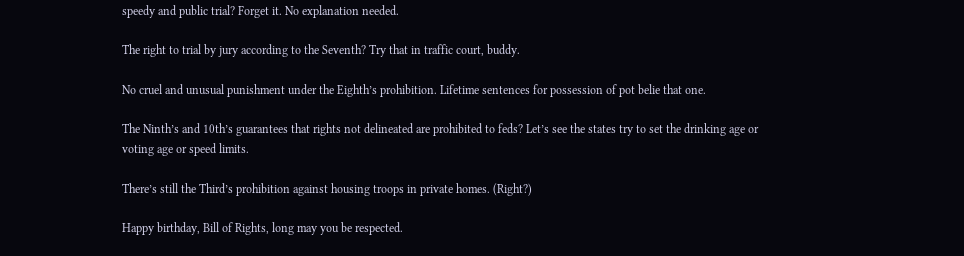speedy and public trial? Forget it. No explanation needed.

The right to trial by jury according to the Seventh? Try that in traffic court, buddy.

No cruel and unusual punishment under the Eighth’s prohibition. Lifetime sentences for possession of pot belie that one.

The Ninth’s and 10th’s guarantees that rights not delineated are prohibited to feds? Let’s see the states try to set the drinking age or voting age or speed limits.

There’s still the Third’s prohibition against housing troops in private homes. (Right?)

Happy birthday, Bill of Rights, long may you be respected.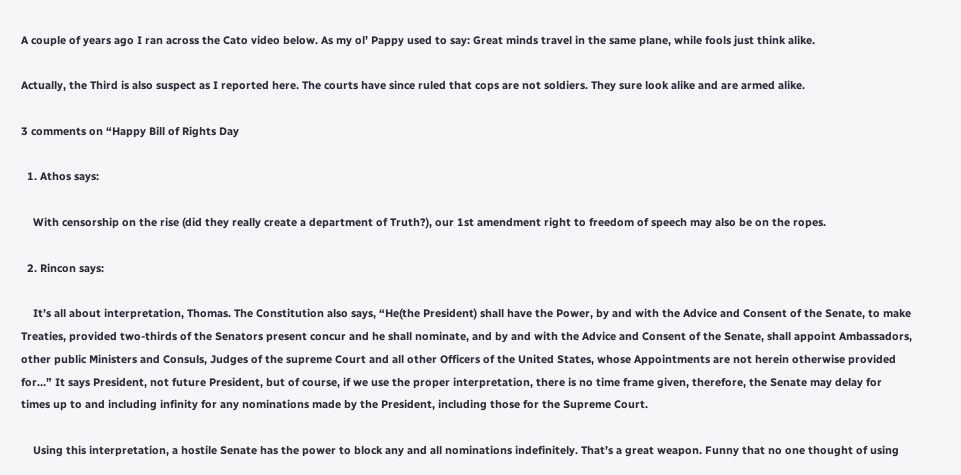A couple of years ago I ran across the Cato video below. As my ol’ Pappy used to say: Great minds travel in the same plane, while fools just think alike.

Actually, the Third is also suspect as I reported here. The courts have since ruled that cops are not soldiers. They sure look alike and are armed alike.

3 comments on “Happy Bill of Rights Day

  1. Athos says:

    With censorship on the rise (did they really create a department of Truth?), our 1st amendment right to freedom of speech may also be on the ropes.

  2. Rincon says:

    It’s all about interpretation, Thomas. The Constitution also says, “He(the President) shall have the Power, by and with the Advice and Consent of the Senate, to make Treaties, provided two-thirds of the Senators present concur and he shall nominate, and by and with the Advice and Consent of the Senate, shall appoint Ambassadors, other public Ministers and Consuls, Judges of the supreme Court and all other Officers of the United States, whose Appointments are not herein otherwise provided for…” It says President, not future President, but of course, if we use the proper interpretation, there is no time frame given, therefore, the Senate may delay for times up to and including infinity for any nominations made by the President, including those for the Supreme Court.

    Using this interpretation, a hostile Senate has the power to block any and all nominations indefinitely. That’s a great weapon. Funny that no one thought of using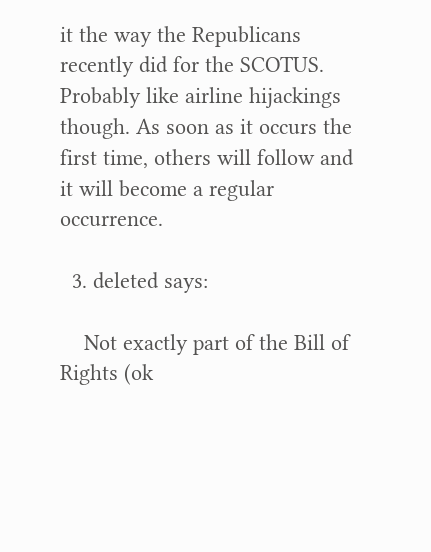it the way the Republicans recently did for the SCOTUS. Probably like airline hijackings though. As soon as it occurs the first time, others will follow and it will become a regular occurrence.

  3. deleted says:

    Not exactly part of the Bill of Rights (ok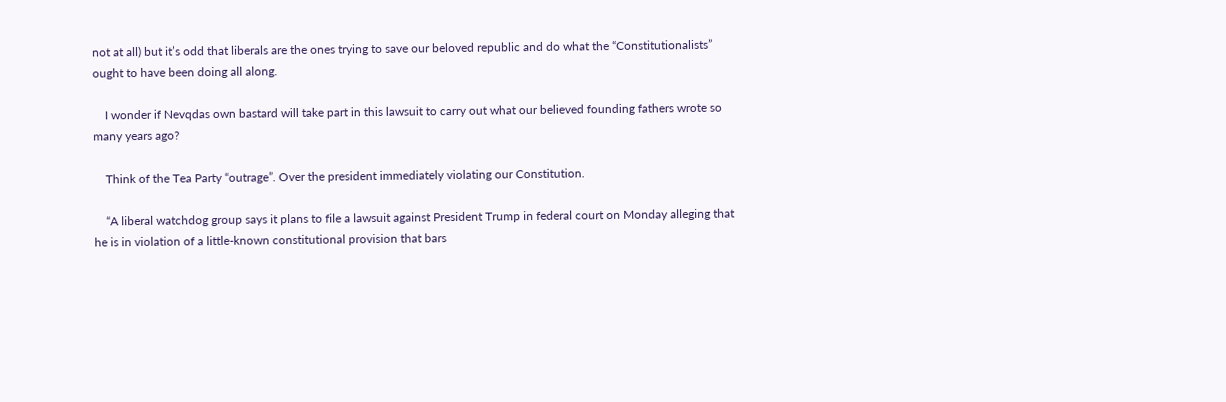not at all) but it’s odd that liberals are the ones trying to save our beloved republic and do what the “Constitutionalists” ought to have been doing all along.

    I wonder if Nevqdas own bastard will take part in this lawsuit to carry out what our believed founding fathers wrote so many years ago?

    Think of the Tea Party “outrage”. Over the president immediately violating our Constitution.

    “A liberal watchdog group says it plans to file a lawsuit against President Trump in federal court on Monday alleging that he is in violation of a little-known constitutional provision that bars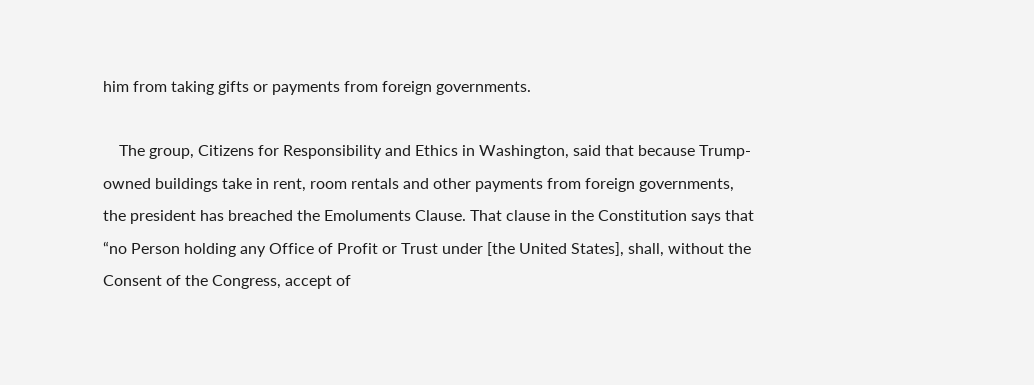him from taking gifts or payments from foreign governments.

    The group, Citizens for Responsibility and Ethics in Washington, said that because Trump-owned buildings take in rent, room rentals and other payments from foreign governments, the president has breached the Emoluments Clause. That clause in the Constitution says that “no Person holding any Office of Profit or Trust under [the United States], shall, without the Consent of the Congress, accept of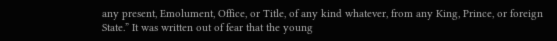any present, Emolument, Office, or Title, of any kind whatever, from any King, Prince, or foreign State.” It was written out of fear that the young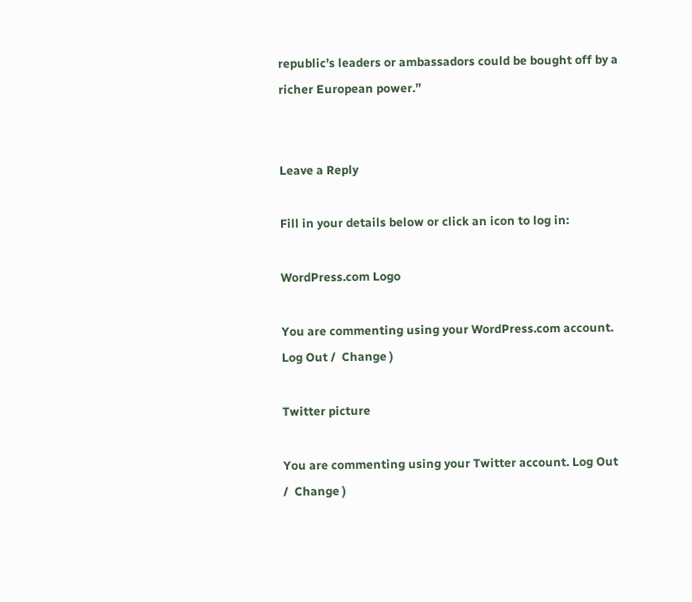republic’s leaders or ambassadors could be bought off by a richer European power.”


Leave a Reply

Fill in your details below or click an icon to log in:

WordPress.com Logo

You are commenting using your WordPress.com account. Log Out /  Change )

Twitter picture

You are commenting using your Twitter account. Log Out /  Change )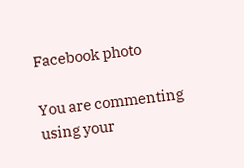Facebook photo

You are commenting using your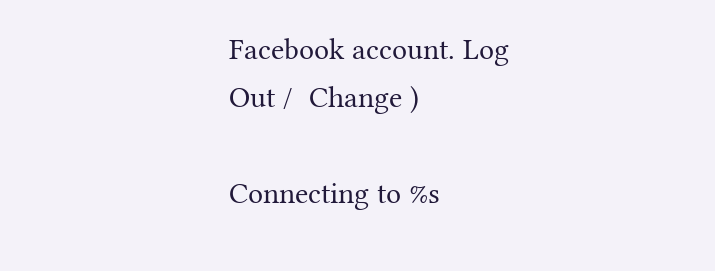Facebook account. Log Out /  Change )

Connecting to %s